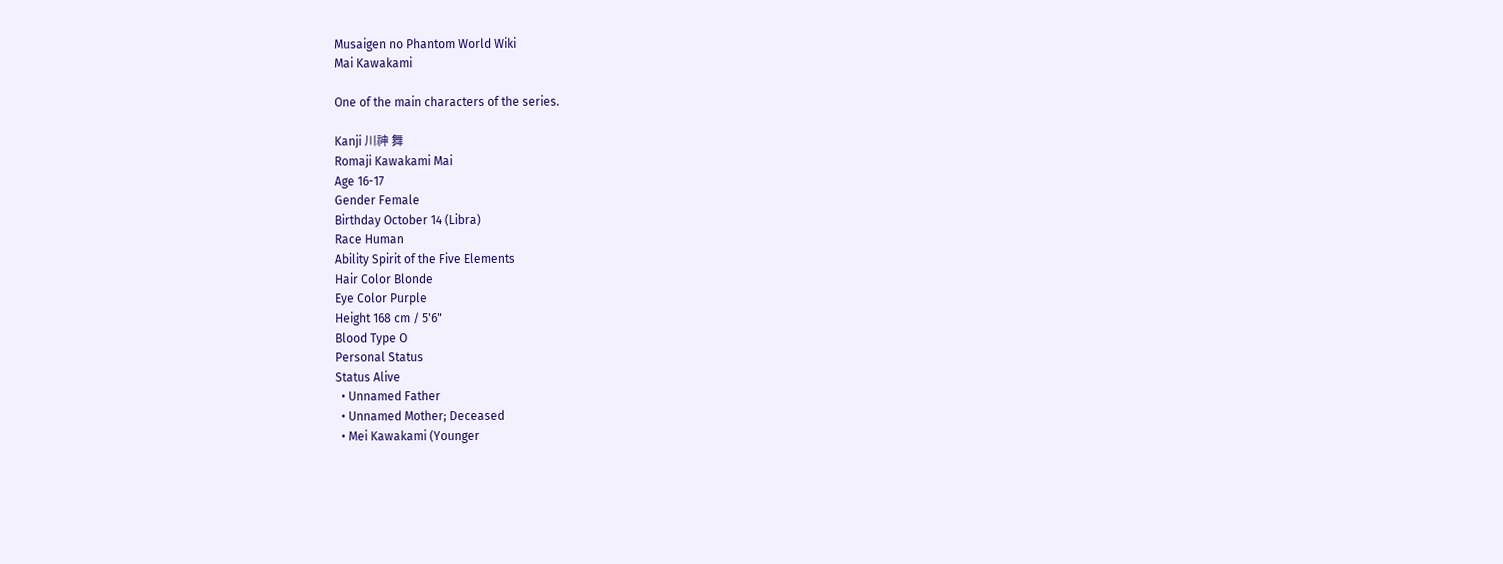Musaigen no Phantom World Wiki
Mai Kawakami

One of the main characters of the series.

Kanji 川神 舞
Romaji Kawakami Mai
Age 16-17
Gender Female
Birthday October 14 (Libra)
Race Human
Ability Spirit of the Five Elements
Hair Color Blonde
Eye Color Purple
Height 168 cm / 5'6"
Blood Type O
Personal Status
Status Alive
  • Unnamed Father
  • Unnamed Mother; Deceased
  • Mei Kawakami (Younger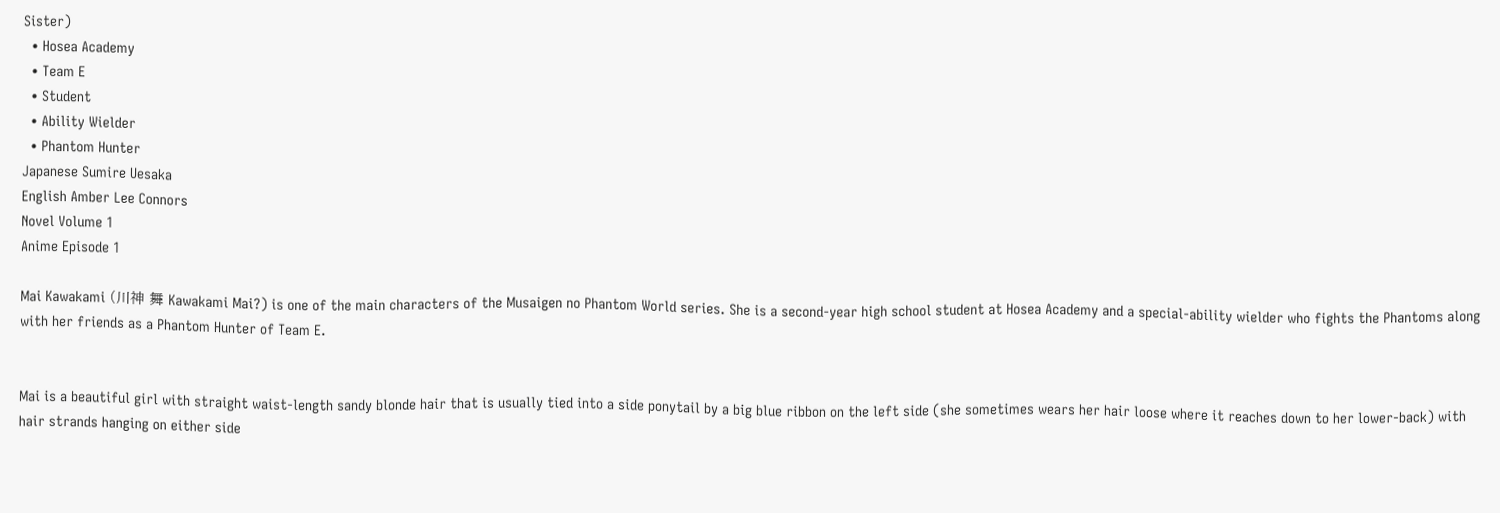Sister)
  • Hosea Academy
  • Team E
  • Student
  • Ability Wielder
  • Phantom Hunter
Japanese Sumire Uesaka
English Amber Lee Connors
Novel Volume 1
Anime Episode 1

Mai Kawakami (川神 舞 Kawakami Mai?) is one of the main characters of the Musaigen no Phantom World series. She is a second-year high school student at Hosea Academy and a special-ability wielder who fights the Phantoms along with her friends as a Phantom Hunter of Team E.


Mai is a beautiful girl with straight waist-length sandy blonde hair that is usually tied into a side ponytail by a big blue ribbon on the left side (she sometimes wears her hair loose where it reaches down to her lower-back) with hair strands hanging on either side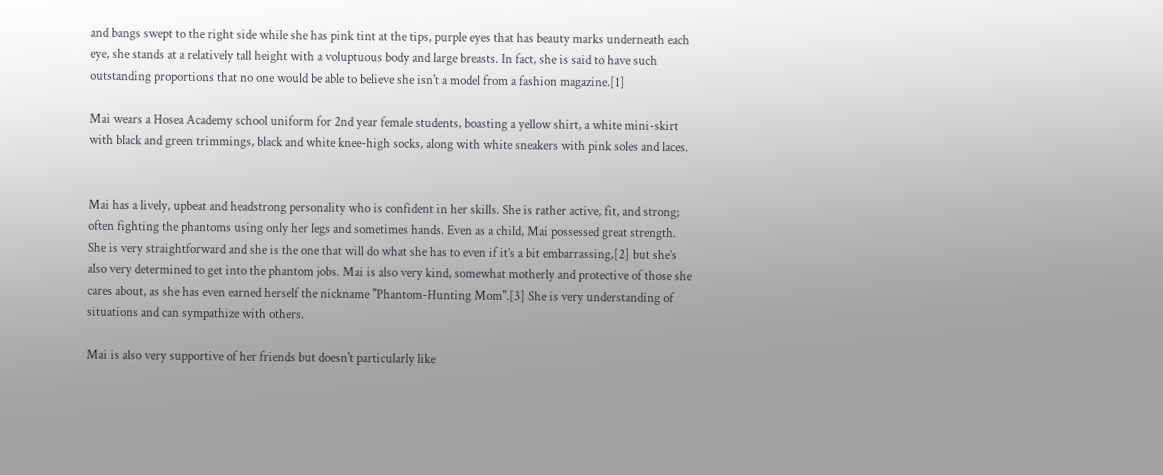and bangs swept to the right side while she has pink tint at the tips, purple eyes that has beauty marks underneath each eye, she stands at a relatively tall height with a voluptuous body and large breasts. In fact, she is said to have such outstanding proportions that no one would be able to believe she isn't a model from a fashion magazine.[1]

Mai wears a Hosea Academy school uniform for 2nd year female students, boasting a yellow shirt, a white mini-skirt with black and green trimmings, black and white knee-high socks, along with white sneakers with pink soles and laces.


Mai has a lively, upbeat and headstrong personality who is confident in her skills. She is rather active, fit, and strong; often fighting the phantoms using only her legs and sometimes hands. Even as a child, Mai possessed great strength. She is very straightforward and she is the one that will do what she has to even if it’s a bit embarrassing,[2] but she’s also very determined to get into the phantom jobs. Mai is also very kind, somewhat motherly and protective of those she cares about, as she has even earned herself the nickname "Phantom-Hunting Mom".[3] She is very understanding of situations and can sympathize with others.

Mai is also very supportive of her friends but doesn't particularly like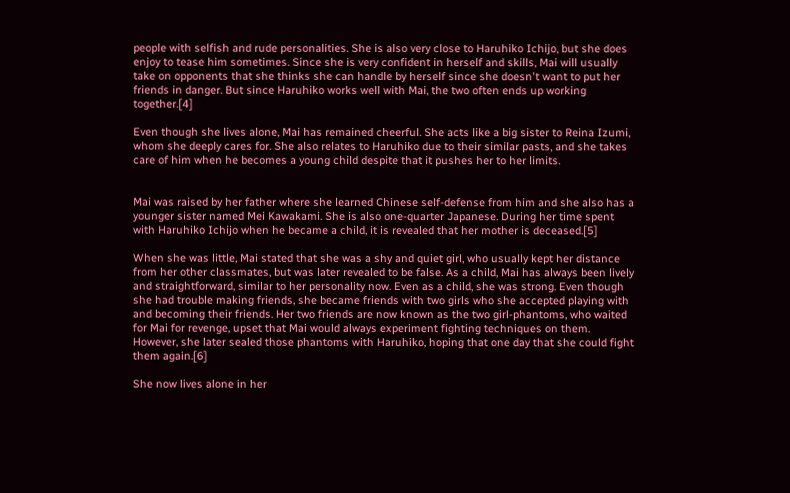people with selfish and rude personalities. She is also very close to Haruhiko Ichijo, but she does enjoy to tease him sometimes. Since she is very confident in herself and skills, Mai will usually take on opponents that she thinks she can handle by herself since she doesn't want to put her friends in danger. But since Haruhiko works well with Mai, the two often ends up working together.[4]

Even though she lives alone, Mai has remained cheerful. She acts like a big sister to Reina Izumi, whom she deeply cares for. She also relates to Haruhiko due to their similar pasts, and she takes care of him when he becomes a young child despite that it pushes her to her limits.


Mai was raised by her father where she learned Chinese self-defense from him and she also has a younger sister named Mei Kawakami. She is also one-quarter Japanese. During her time spent with Haruhiko Ichijo when he became a child, it is revealed that her mother is deceased.[5]

When she was little, Mai stated that she was a shy and quiet girl, who usually kept her distance from her other classmates, but was later revealed to be false. As a child, Mai has always been lively and straightforward, similar to her personality now. Even as a child, she was strong. Even though she had trouble making friends, she became friends with two girls who she accepted playing with and becoming their friends. Her two friends are now known as the two girl-phantoms, who waited for Mai for revenge, upset that Mai would always experiment fighting techniques on them. However, she later sealed those phantoms with Haruhiko, hoping that one day that she could fight them again.[6]

She now lives alone in her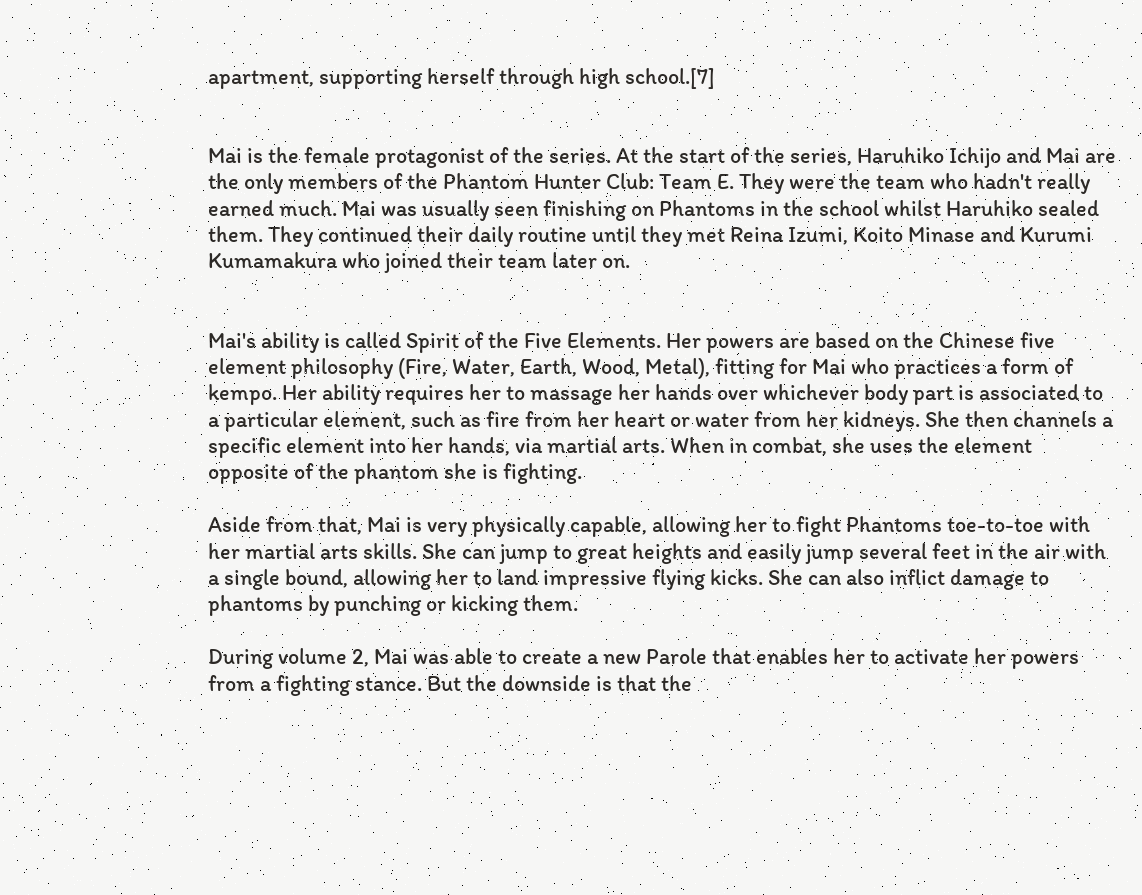apartment, supporting herself through high school.[7]


Mai is the female protagonist of the series. At the start of the series, Haruhiko Ichijo and Mai are the only members of the Phantom Hunter Club: Team E. They were the team who hadn't really earned much. Mai was usually seen finishing on Phantoms in the school whilst Haruhiko sealed them. They continued their daily routine until they met Reina Izumi, Koito Minase and Kurumi Kumamakura who joined their team later on.


Mai's ability is called Spirit of the Five Elements. Her powers are based on the Chinese five element philosophy (Fire, Water, Earth, Wood, Metal), fitting for Mai who practices a form of kempo. Her ability requires her to massage her hands over whichever body part is associated to a particular element, such as fire from her heart or water from her kidneys. She then channels a specific element into her hands, via martial arts. When in combat, she uses the element opposite of the phantom she is fighting.

Aside from that, Mai is very physically capable, allowing her to fight Phantoms toe-to-toe with her martial arts skills. She can jump to great heights and easily jump several feet in the air with a single bound, allowing her to land impressive flying kicks. She can also inflict damage to phantoms by punching or kicking them.

During volume 2, Mai was able to create a new Parole that enables her to activate her powers from a fighting stance. But the downside is that the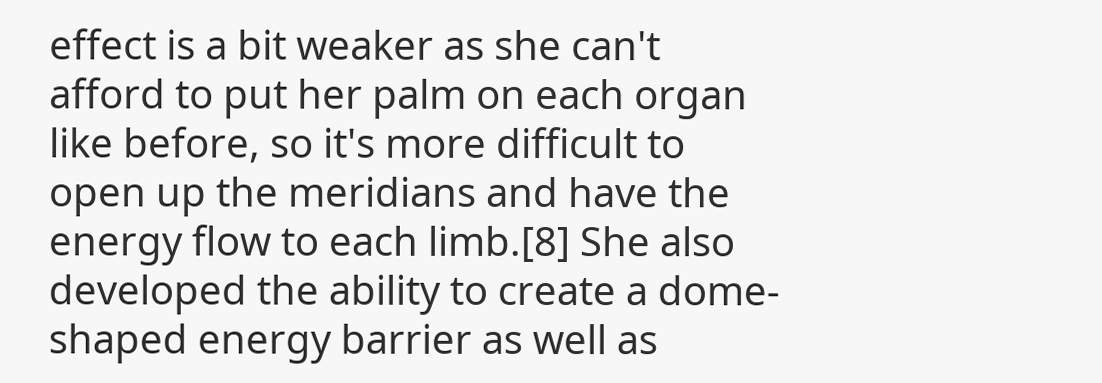effect is a bit weaker as she can't afford to put her palm on each organ like before, so it's more difficult to open up the meridians and have the energy flow to each limb.[8] She also developed the ability to create a dome-shaped energy barrier as well as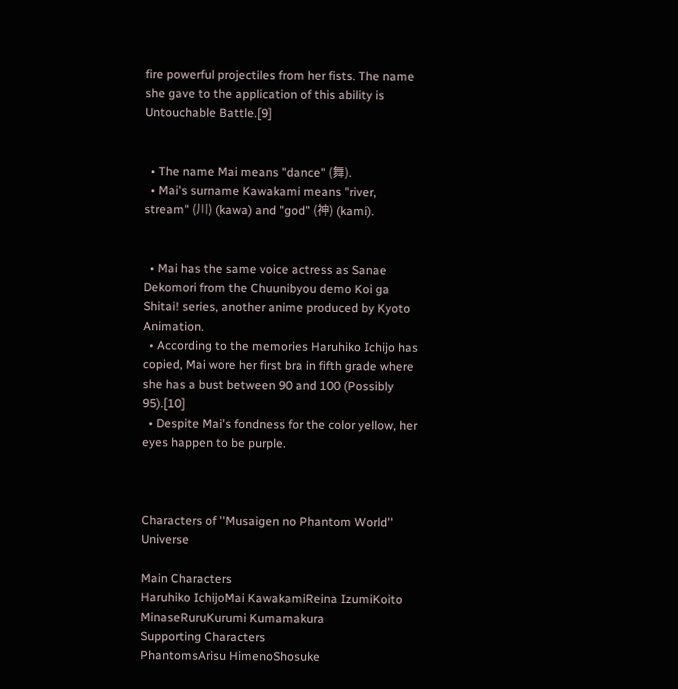fire powerful projectiles from her fists. The name she gave to the application of this ability is Untouchable Battle.[9]


  • The name Mai means "dance" (舞).
  • Mai's surname Kawakami means "river, stream" (川) (kawa) and "god" (神) (kami).


  • Mai has the same voice actress as Sanae Dekomori from the Chuunibyou demo Koi ga Shitai! series, another anime produced by Kyoto Animation.
  • According to the memories Haruhiko Ichijo has copied, Mai wore her first bra in fifth grade where she has a bust between 90 and 100 (Possibly 95).[10]
  • Despite Mai's fondness for the color yellow, her eyes happen to be purple.



Characters of ''Musaigen no Phantom World'' Universe

Main Characters
Haruhiko IchijoMai KawakamiReina IzumiKoito MinaseRuruKurumi Kumamakura
Supporting Characters
PhantomsArisu HimenoShosuke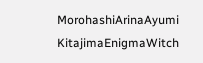MorohashiArinaAyumi KitajimaEnigmaWitch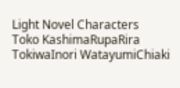Light Novel Characters
Toko KashimaRupaRira TokiwaInori WatayumiChiaki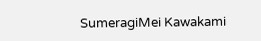SumeragiMei Kawakami